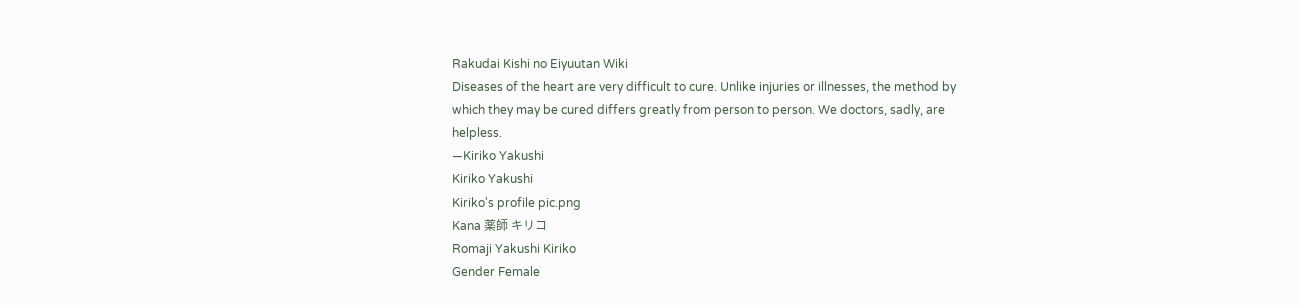Rakudai Kishi no Eiyuutan Wiki
Diseases of the heart are very difficult to cure. Unlike injuries or illnesses, the method by which they may be cured differs greatly from person to person. We doctors, sadly, are helpless.
—Kiriko Yakushi
Kiriko Yakushi
Kiriko's profile pic.png
Kana 薬師 キリコ
Romaji Yakushi Kiriko
Gender Female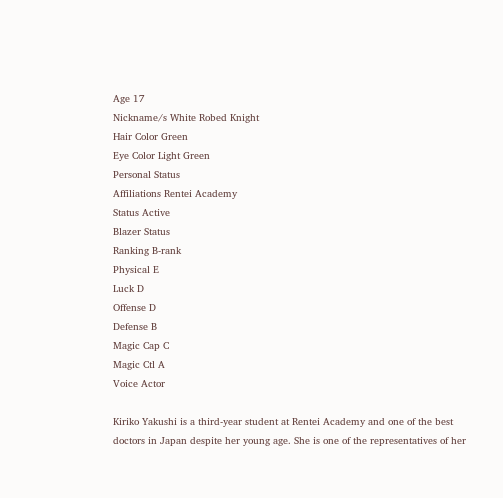Age 17
Nickname/s White Robed Knight
Hair Color Green
Eye Color Light Green
Personal Status
Affiliations Rentei Academy
Status Active
Blazer Status
Ranking B-rank
Physical E
Luck D
Offense D
Defense B
Magic Cap C
Magic Ctl A
Voice Actor

Kiriko Yakushi is a third-year student at Rentei Academy and one of the best doctors in Japan despite her young age. She is one of the representatives of her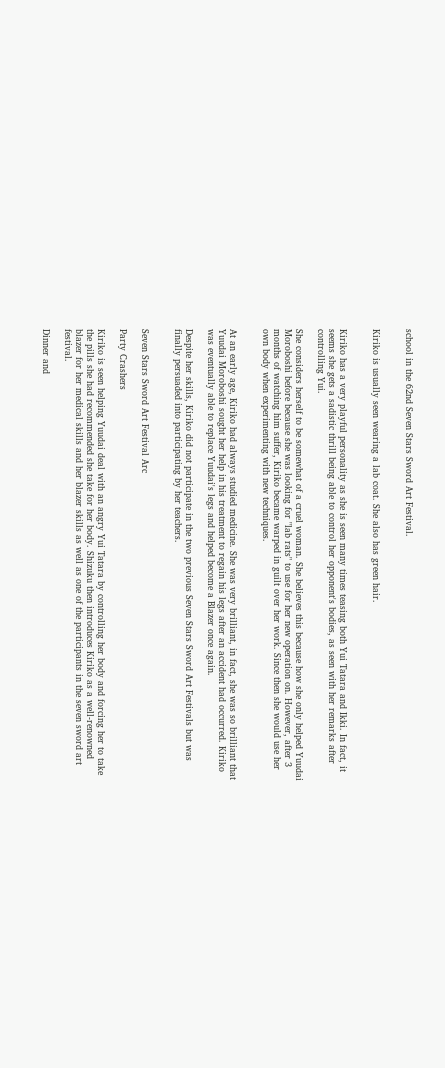school in the 62nd Seven Stars Sword Art Festival.


Kiriko is usually seen wearing a lab coat. She also has green hair.


Kiriko has a very playful personality as she is seen many times teasing both Yui Tatara and Ikki. In fact, it seems she gets a sadistic thrill being able to control her opponent's bodies, as seen with her remarks after controlling Yui.

She considers herself to be somewhat of a cruel woman. She believes this because how she only helped Yuudai Moroboshi before because she was looking for "lab rats" to use for her new operation on. However, after 3 months of watching him suffer, Kiriko became warped in guilt over her work. Since then she would use her own body when experimenting with new techniques.


At an early age, Kiriko had always studied medicine. She was very brilliant, in fact, she was so brilliant that Yuudai Moroboshi sought her help in his treatment to regain his legs after an accident had occurred. Kiriko was eventually able to replace Yuudai's legs and helped become a Blazer once again.

Despite her skills, Kiriko did not participate in the two previous Seven Stars Sword Art Festivals but was finally persuaded into participating by her teachers.


Seven Stars Sword Art Festival Arc

Party Crashers

Kiriko is seen helping Yuudai deal with an angry Yui Tatara by controlling her body and forcing her to take the pills she had recommended she take for her body. Shizuku then introduces Kiriko as a well-renowned blazer for her medical skills and her blazer skills as well as one of the participants in the seven sword art festival.

Dinner and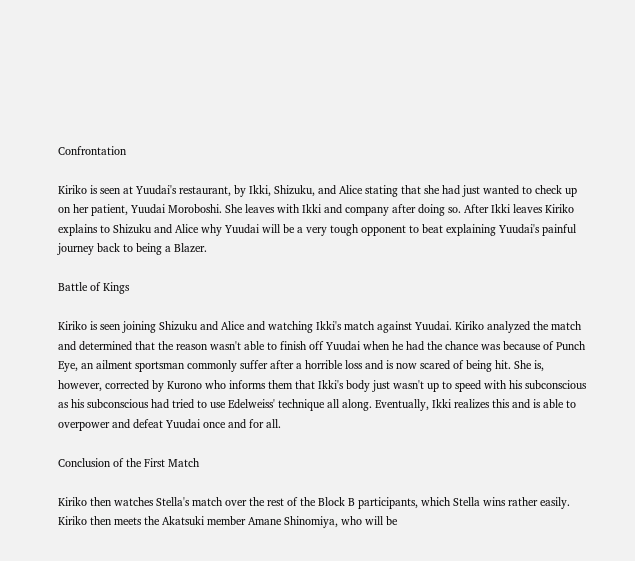Confrontation

Kiriko is seen at Yuudai's restaurant, by Ikki, Shizuku, and Alice stating that she had just wanted to check up on her patient, Yuudai Moroboshi. She leaves with Ikki and company after doing so. After Ikki leaves Kiriko explains to Shizuku and Alice why Yuudai will be a very tough opponent to beat explaining Yuudai's painful journey back to being a Blazer.

Battle of Kings

Kiriko is seen joining Shizuku and Alice and watching Ikki's match against Yuudai. Kiriko analyzed the match and determined that the reason wasn't able to finish off Yuudai when he had the chance was because of Punch Eye, an ailment sportsman commonly suffer after a horrible loss and is now scared of being hit. She is, however, corrected by Kurono who informs them that Ikki's body just wasn't up to speed with his subconscious as his subconscious had tried to use Edelweiss' technique all along. Eventually, Ikki realizes this and is able to overpower and defeat Yuudai once and for all.

Conclusion of the First Match

Kiriko then watches Stella's match over the rest of the Block B participants, which Stella wins rather easily. Kiriko then meets the Akatsuki member Amane Shinomiya, who will be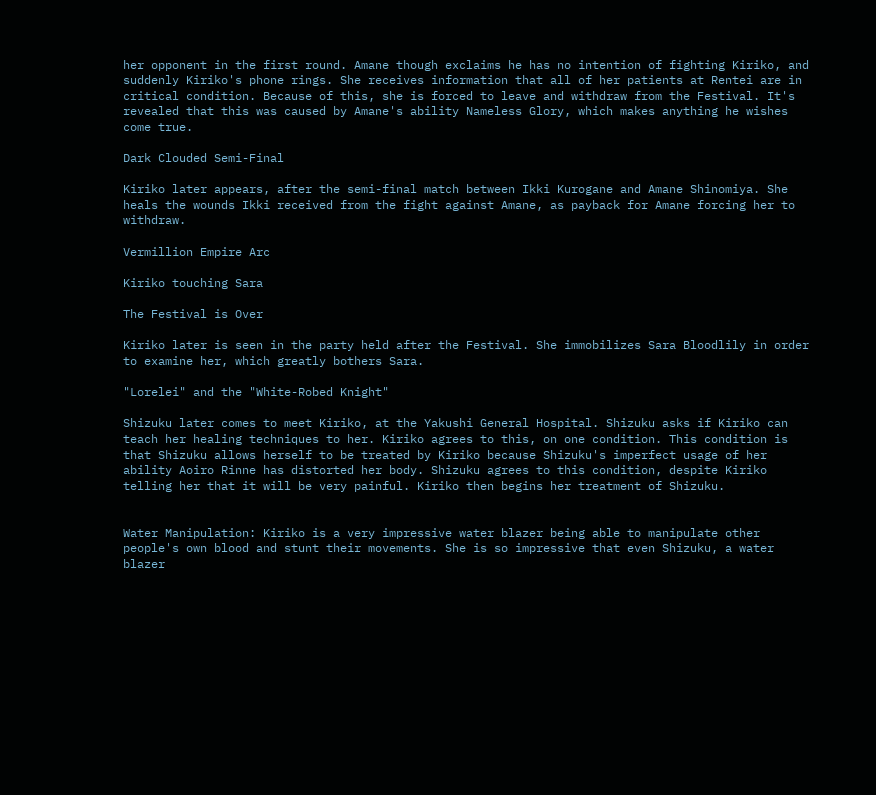her opponent in the first round. Amane though exclaims he has no intention of fighting Kiriko, and suddenly Kiriko's phone rings. She receives information that all of her patients at Rentei are in critical condition. Because of this, she is forced to leave and withdraw from the Festival. It's revealed that this was caused by Amane's ability Nameless Glory, which makes anything he wishes come true.

Dark Clouded Semi-Final

Kiriko later appears, after the semi-final match between Ikki Kurogane and Amane Shinomiya. She heals the wounds Ikki received from the fight against Amane, as payback for Amane forcing her to withdraw.

Vermillion Empire Arc

Kiriko touching Sara

The Festival is Over

Kiriko later is seen in the party held after the Festival. She immobilizes Sara Bloodlily in order to examine her, which greatly bothers Sara.

"Lorelei" and the "White-Robed Knight"

Shizuku later comes to meet Kiriko, at the Yakushi General Hospital. Shizuku asks if Kiriko can teach her healing techniques to her. Kiriko agrees to this, on one condition. This condition is that Shizuku allows herself to be treated by Kiriko because Shizuku's imperfect usage of her ability Aoiro Rinne has distorted her body. Shizuku agrees to this condition, despite Kiriko telling her that it will be very painful. Kiriko then begins her treatment of Shizuku.


Water Manipulation: Kiriko is a very impressive water blazer being able to manipulate other people's own blood and stunt their movements. She is so impressive that even Shizuku, a water blazer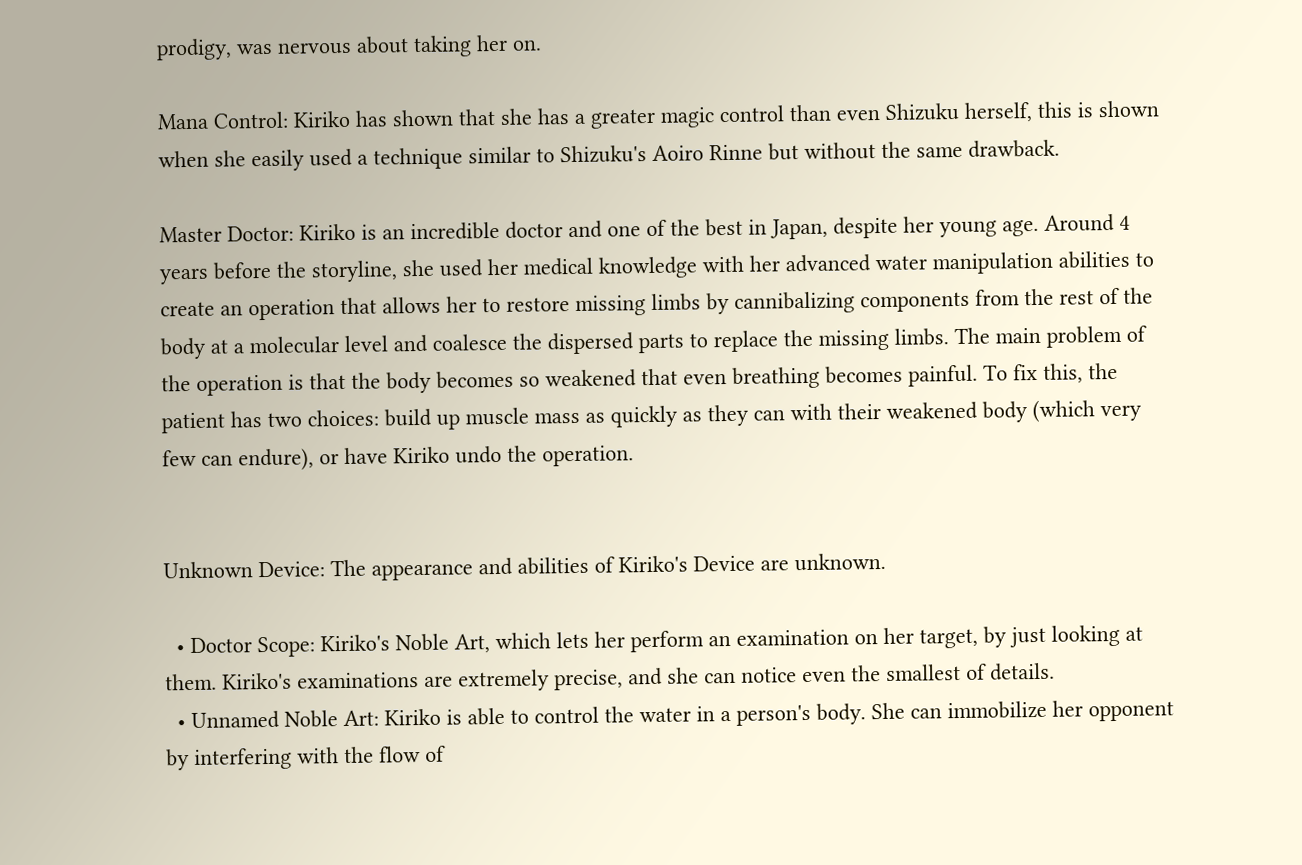prodigy, was nervous about taking her on.

Mana Control: Kiriko has shown that she has a greater magic control than even Shizuku herself, this is shown when she easily used a technique similar to Shizuku's Aoiro Rinne but without the same drawback.

Master Doctor: Kiriko is an incredible doctor and one of the best in Japan, despite her young age. Around 4 years before the storyline, she used her medical knowledge with her advanced water manipulation abilities to create an operation that allows her to restore missing limbs by cannibalizing components from the rest of the body at a molecular level and coalesce the dispersed parts to replace the missing limbs. The main problem of the operation is that the body becomes so weakened that even breathing becomes painful. To fix this, the patient has two choices: build up muscle mass as quickly as they can with their weakened body (which very few can endure), or have Kiriko undo the operation.


Unknown Device: The appearance and abilities of Kiriko's Device are unknown.

  • Doctor Scope: Kiriko's Noble Art, which lets her perform an examination on her target, by just looking at them. Kiriko's examinations are extremely precise, and she can notice even the smallest of details.
  • Unnamed Noble Art: Kiriko is able to control the water in a person's body. She can immobilize her opponent by interfering with the flow of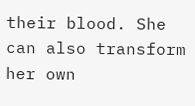their blood. She can also transform her own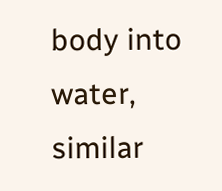body into water, similar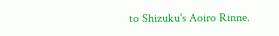to Shizuku's Aoiro Rinne.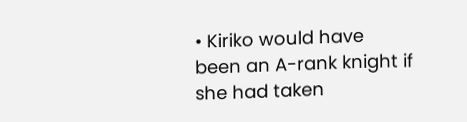• Kiriko would have been an A-rank knight if she had taken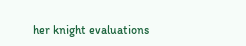her knight evaluations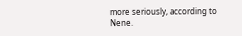more seriously, according to Nene.